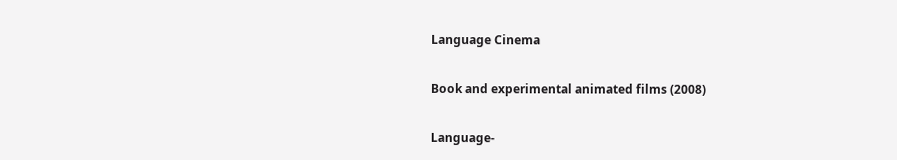Language Cinema

Book and experimental animated films (2008)

Language-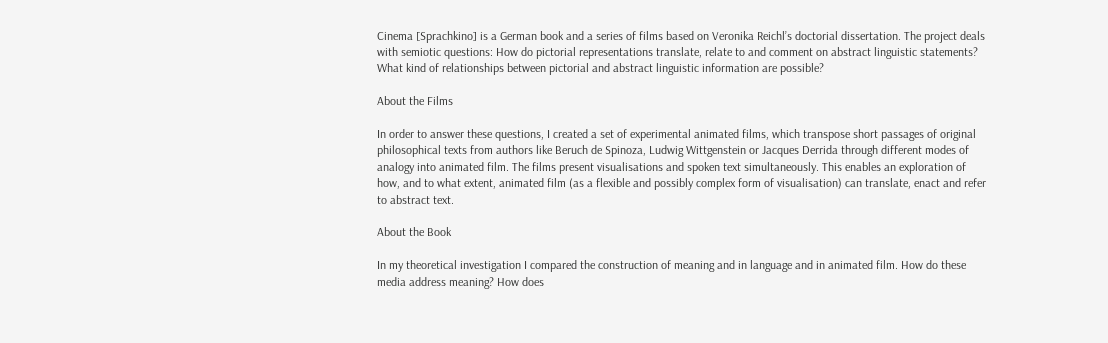Cinema [Sprachkino] is a German book and a series of films based on Veronika Reichl’s doctorial dissertation. The project deals with semiotic questions: How do pictorial representations translate, relate to and comment on abstract linguistic statements? What kind of relationships between pictorial and abstract linguistic information are possible?

About the Films

In order to answer these questions, I created a set of experimental animated films, which transpose short passages of original philosophical texts from authors like Beruch de Spinoza, Ludwig Wittgenstein or Jacques Derrida through different modes of analogy into animated film. The films present visualisations and spoken text simultaneously. This enables an exploration of how, and to what extent, animated film (as a flexible and possibly complex form of visualisation) can translate, enact and refer to abstract text.

About the Book

In my theoretical investigation I compared the construction of meaning and in language and in animated film. How do these media address meaning? How does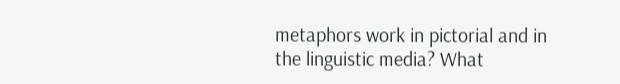metaphors work in pictorial and in the linguistic media? What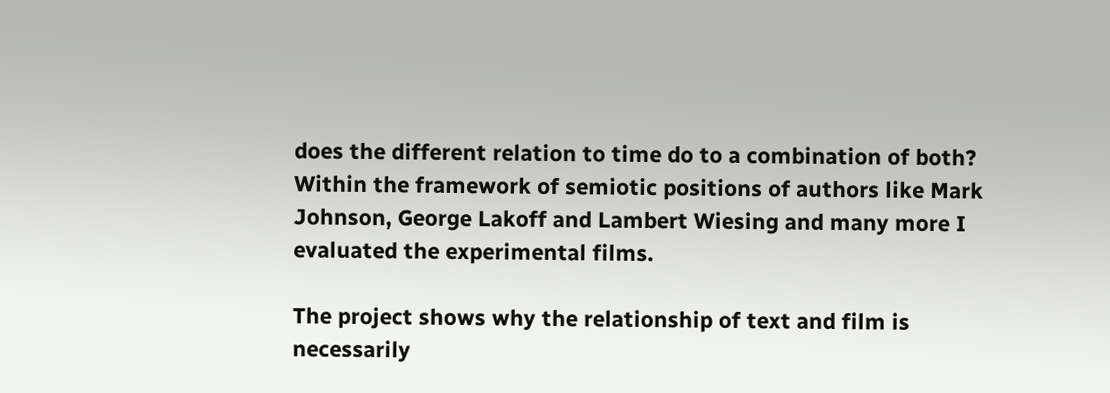does the different relation to time do to a combination of both? Within the framework of semiotic positions of authors like Mark Johnson, George Lakoff and Lambert Wiesing and many more I evaluated the experimental films.

The project shows why the relationship of text and film is necessarily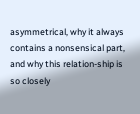asymmetrical, why it always contains a nonsensical part, and why this relation-ship is so closely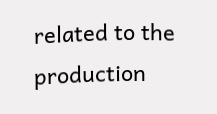related to the production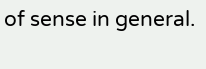of sense in general.